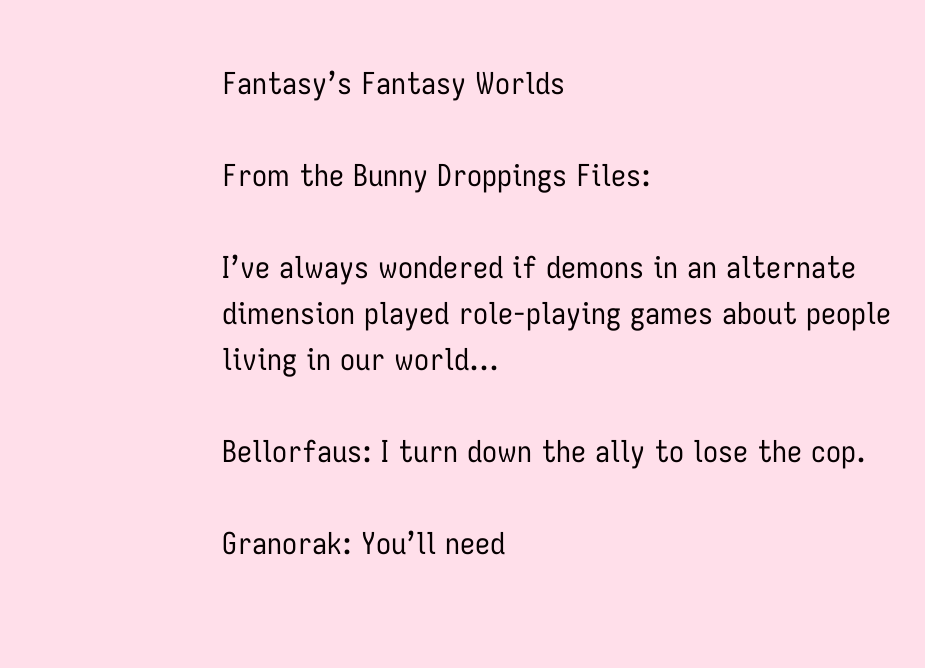Fantasy’s Fantasy Worlds

From the Bunny Droppings Files:

I’ve always wondered if demons in an alternate dimension played role-playing games about people living in our world…

Bellorfaus: I turn down the ally to lose the cop.

Granorak: You’ll need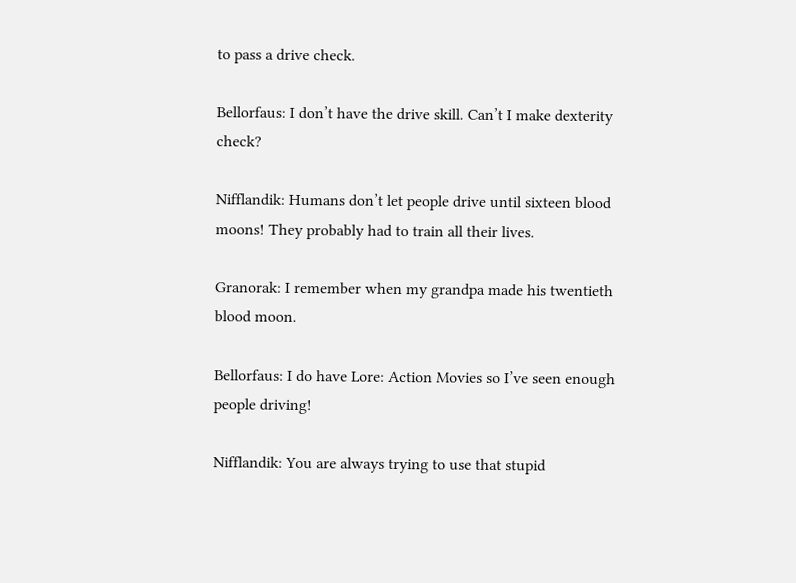to pass a drive check.

Bellorfaus: I don’t have the drive skill. Can’t I make dexterity check?

Nifflandik: Humans don’t let people drive until sixteen blood moons! They probably had to train all their lives.

Granorak: I remember when my grandpa made his twentieth blood moon.

Bellorfaus: I do have Lore: Action Movies so I’ve seen enough people driving!

Nifflandik: You are always trying to use that stupid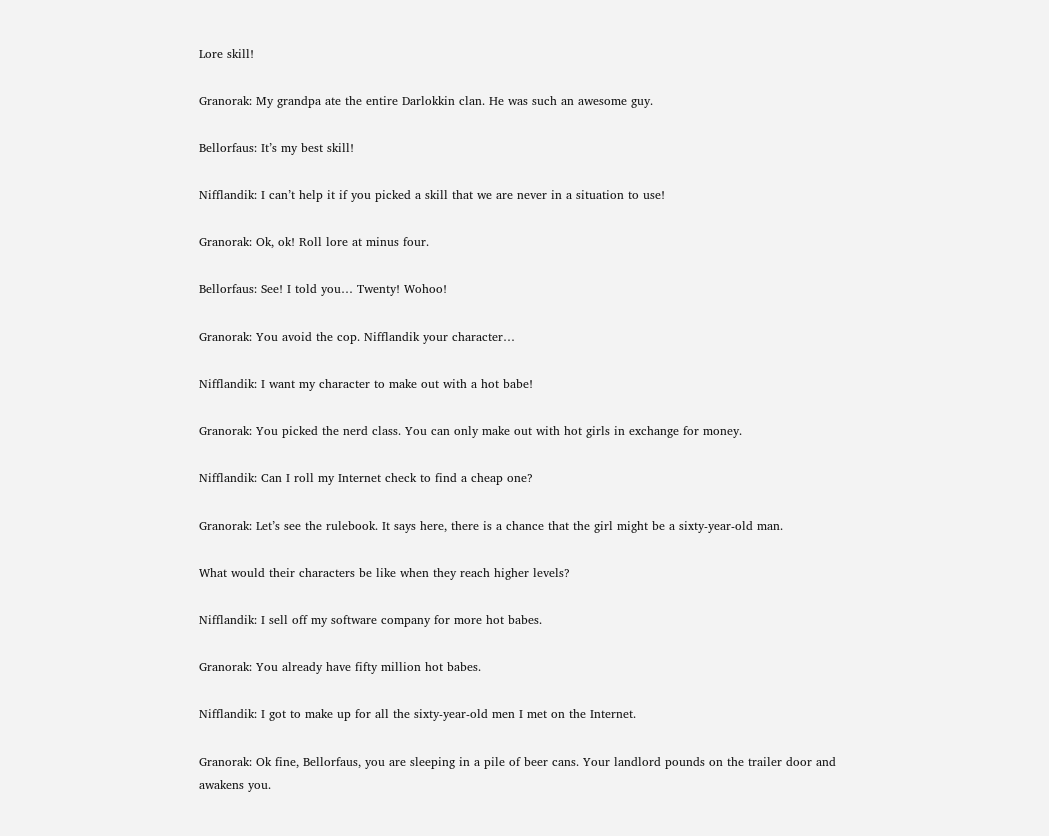Lore skill!

Granorak: My grandpa ate the entire Darlokkin clan. He was such an awesome guy.

Bellorfaus: It’s my best skill!

Nifflandik: I can’t help it if you picked a skill that we are never in a situation to use!

Granorak: Ok, ok! Roll lore at minus four.

Bellorfaus: See! I told you… Twenty! Wohoo!

Granorak: You avoid the cop. Nifflandik your character…

Nifflandik: I want my character to make out with a hot babe!

Granorak: You picked the nerd class. You can only make out with hot girls in exchange for money.

Nifflandik: Can I roll my Internet check to find a cheap one?

Granorak: Let’s see the rulebook. It says here, there is a chance that the girl might be a sixty-year-old man.

What would their characters be like when they reach higher levels?

Nifflandik: I sell off my software company for more hot babes.

Granorak: You already have fifty million hot babes.

Nifflandik: I got to make up for all the sixty-year-old men I met on the Internet.

Granorak: Ok fine, Bellorfaus, you are sleeping in a pile of beer cans. Your landlord pounds on the trailer door and awakens you.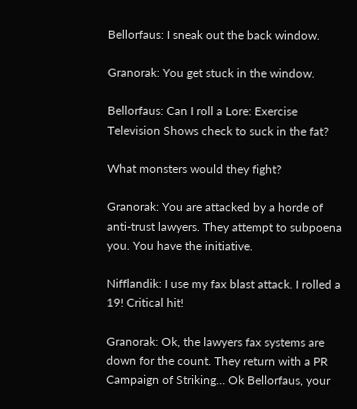Bellorfaus: I sneak out the back window.

Granorak: You get stuck in the window.

Bellorfaus: Can I roll a Lore: Exercise Television Shows check to suck in the fat?

What monsters would they fight?

Granorak: You are attacked by a horde of anti-trust lawyers. They attempt to subpoena you. You have the initiative.

Nifflandik: I use my fax blast attack. I rolled a 19! Critical hit!

Granorak: Ok, the lawyers fax systems are down for the count. They return with a PR Campaign of Striking… Ok Bellorfaus, your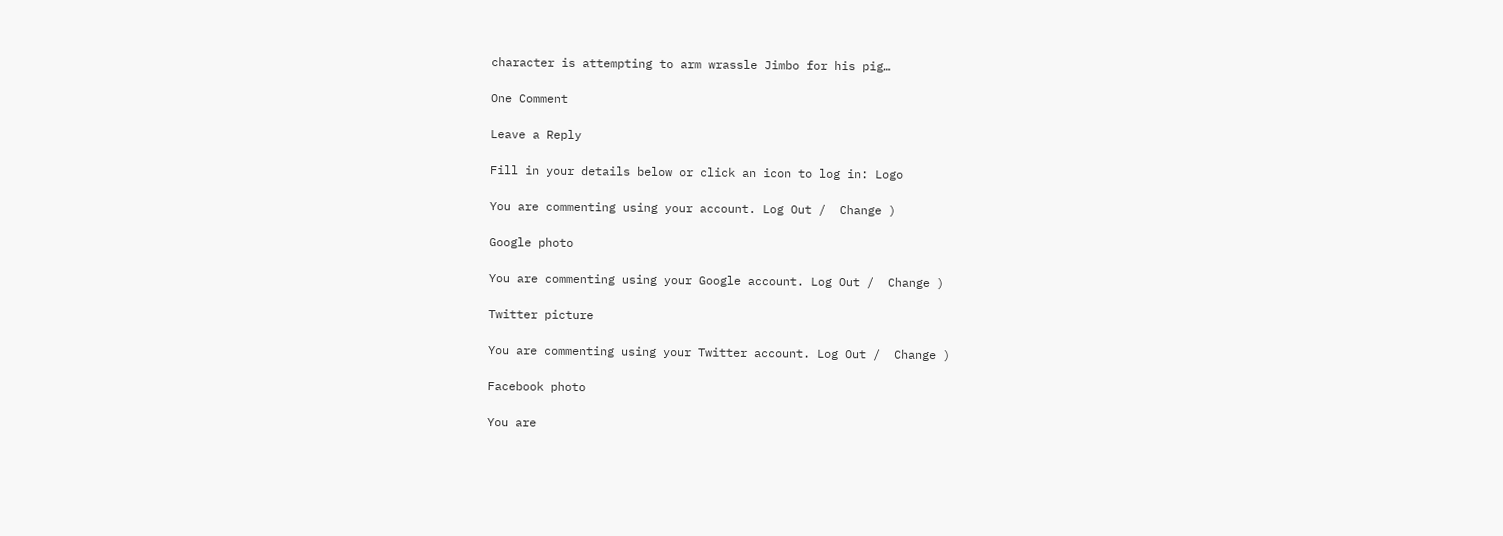character is attempting to arm wrassle Jimbo for his pig…

One Comment

Leave a Reply

Fill in your details below or click an icon to log in: Logo

You are commenting using your account. Log Out /  Change )

Google photo

You are commenting using your Google account. Log Out /  Change )

Twitter picture

You are commenting using your Twitter account. Log Out /  Change )

Facebook photo

You are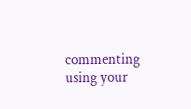commenting using your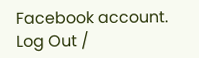Facebook account. Log Out /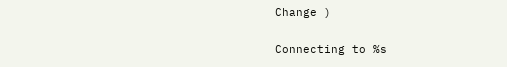Change )

Connecting to %s